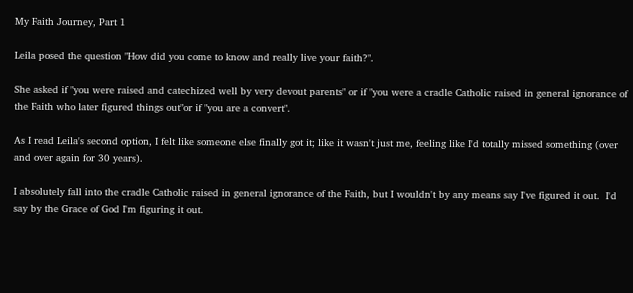My Faith Journey, Part 1

Leila posed the question "How did you come to know and really live your faith?".

She asked if "you were raised and catechized well by very devout parents" or if "you were a cradle Catholic raised in general ignorance of the Faith who later figured things out"or if "you are a convert".

As I read Leila's second option, I felt like someone else finally got it; like it wasn't just me, feeling like I'd totally missed something (over and over again for 30 years).

I absolutely fall into the cradle Catholic raised in general ignorance of the Faith, but I wouldn't by any means say I've figured it out.  I'd say by the Grace of God I'm figuring it out.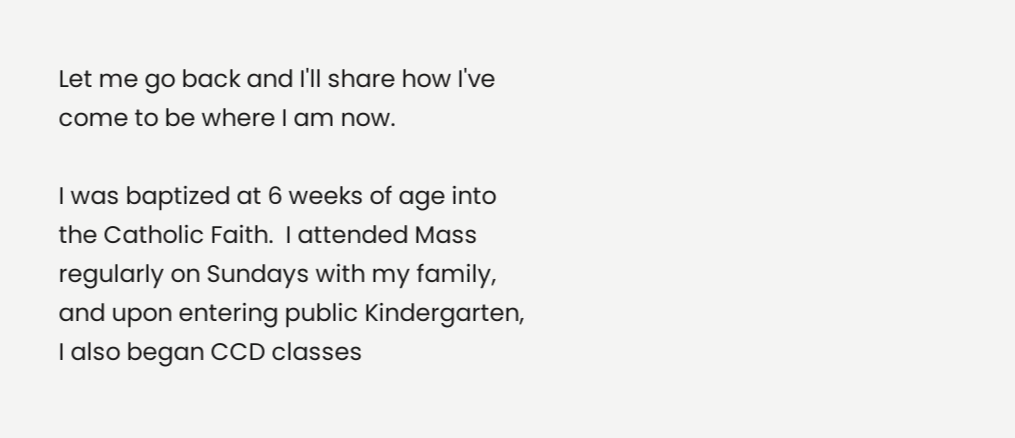Let me go back and I'll share how I've come to be where I am now.

I was baptized at 6 weeks of age into the Catholic Faith.  I attended Mass regularly on Sundays with my family, and upon entering public Kindergarten, I also began CCD classes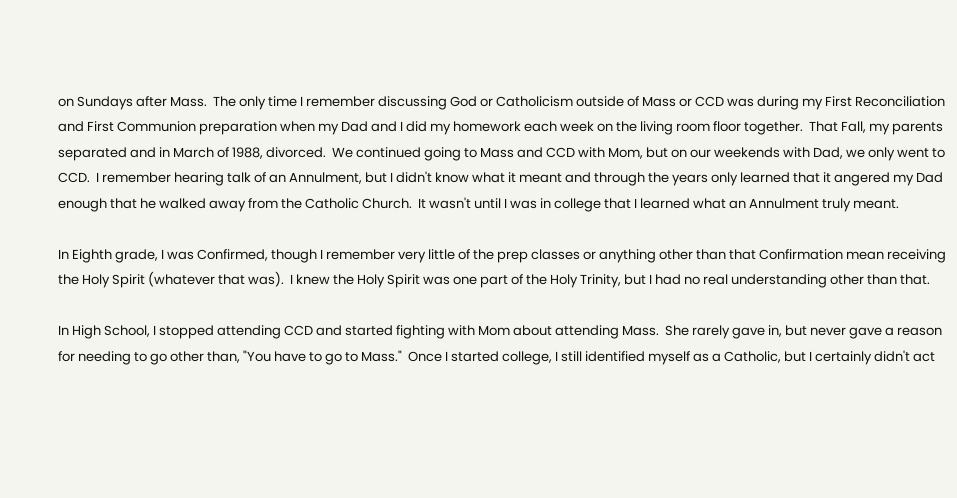on Sundays after Mass.  The only time I remember discussing God or Catholicism outside of Mass or CCD was during my First Reconciliation and First Communion preparation when my Dad and I did my homework each week on the living room floor together.  That Fall, my parents separated and in March of 1988, divorced.  We continued going to Mass and CCD with Mom, but on our weekends with Dad, we only went to CCD.  I remember hearing talk of an Annulment, but I didn't know what it meant and through the years only learned that it angered my Dad enough that he walked away from the Catholic Church.  It wasn't until I was in college that I learned what an Annulment truly meant.

In Eighth grade, I was Confirmed, though I remember very little of the prep classes or anything other than that Confirmation mean receiving the Holy Spirit (whatever that was).  I knew the Holy Spirit was one part of the Holy Trinity, but I had no real understanding other than that.

In High School, I stopped attending CCD and started fighting with Mom about attending Mass.  She rarely gave in, but never gave a reason for needing to go other than, "You have to go to Mass."  Once I started college, I still identified myself as a Catholic, but I certainly didn't act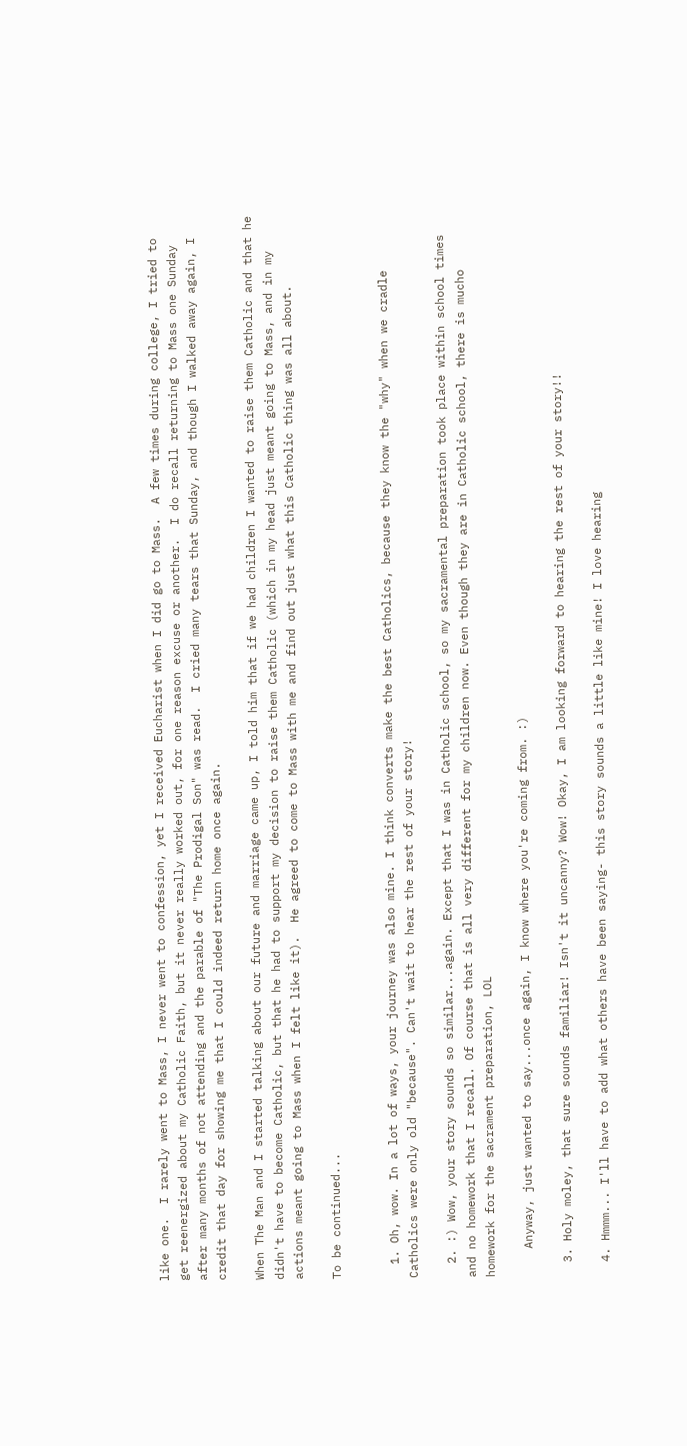like one.  I rarely went to Mass, I never went to confession, yet I received Eucharist when I did go to Mass.  A few times during college, I tried to get reenergized about my Catholic Faith, but it never really worked out, for one reason excuse or another.  I do recall returning to Mass one Sunday after many months of not attending and the parable of "The Prodigal Son" was read.  I cried many tears that Sunday, and though I walked away again, I credit that day for showing me that I could indeed return home once again.

When The Man and I started talking about our future and marriage came up, I told him that if we had children I wanted to raise them Catholic and that he didn't have to become Catholic, but that he had to support my decision to raise them Catholic (which in my head just meant going to Mass, and in my actions meant going to Mass when I felt like it).  He agreed to come to Mass with me and find out just what this Catholic thing was all about.

To be continued...


  1. Oh, wow. In a lot of ways, your journey was also mine. I think converts make the best Catholics, because they know the "why" when we cradle Catholics were only old "because". Can't wait to hear the rest of your story!

  2. :) Wow, your story sounds so similar...again. Except that I was in Catholic school, so my sacramental preparation took place within school times and no homework that I recall. Of course that is all very different for my children now. Even though they are in Catholic school, there is mucho homework for the sacrament preparation, LOL

    Anyway, just wanted to say...once again, I know where you're coming from. :)

  3. Holy moley, that sure sounds familiar! Isn't it uncanny? Wow! Okay, I am looking forward to hearing the rest of your story!!

  4. Hmmm... I'll have to add what others have been saying- this story sounds a little like mine! I love hearing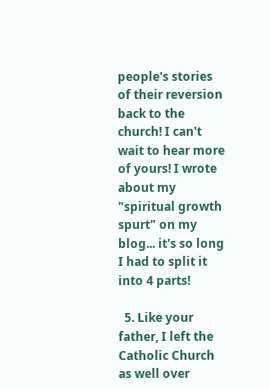people's stories of their reversion back to the church! I can't wait to hear more of yours! I wrote about my "spiritual growth spurt" on my blog... it's so long I had to split it into 4 parts!

  5. Like your father, I left the Catholic Church as well over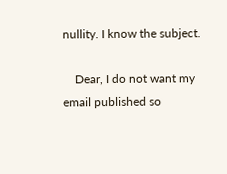nullity. I know the subject.

    Dear, I do not want my email published so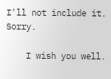I'll not include it. Sorry.

    I wish you well.